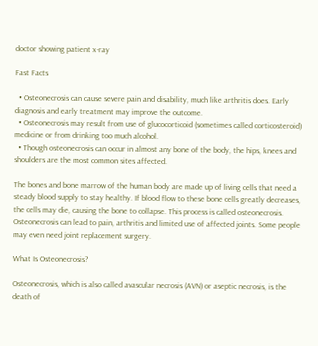doctor showing patient x-ray

Fast Facts

  • Osteonecrosis can cause severe pain and disability, much like arthritis does. Early diagnosis and early treatment may improve the outcome.
  • Osteonecrosis may result from use of glucocorticoid (sometimes called corticosteroid) medicine or from drinking too much alcohol.
  • Though osteonecrosis can occur in almost any bone of the body, the hips, knees and shoulders are the most common sites affected.

The bones and bone marrow of the human body are made up of living cells that need a steady blood supply to stay healthy. If blood flow to these bone cells greatly decreases, the cells may die, causing the bone to collapse. This process is called osteonecrosis. Osteonecrosis can lead to pain, arthritis and limited use of affected joints. Some people may even need joint replacement surgery.

What Is Osteonecrosis?

Osteonecrosis, which is also called avascular necrosis (AVN) or aseptic necrosis, is the death of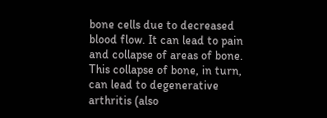bone cells due to decreased blood flow. It can lead to pain and collapse of areas of bone. This collapse of bone, in turn, can lead to degenerative arthritis (also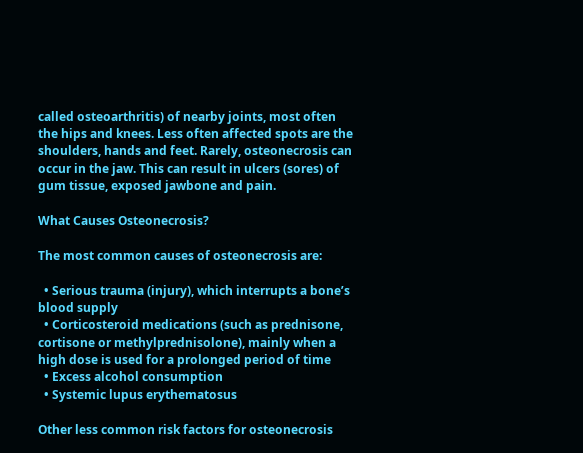called osteoarthritis) of nearby joints, most often the hips and knees. Less often affected spots are the shoulders, hands and feet. Rarely, osteonecrosis can occur in the jaw. This can result in ulcers (sores) of gum tissue, exposed jawbone and pain.

What Causes Osteonecrosis?

The most common causes of osteonecrosis are:

  • Serious trauma (injury), which interrupts a bone’s blood supply
  • Corticosteroid medications (such as prednisone, cortisone or methylprednisolone), mainly when a high dose is used for a prolonged period of time
  • Excess alcohol consumption
  • Systemic lupus erythematosus

Other less common risk factors for osteonecrosis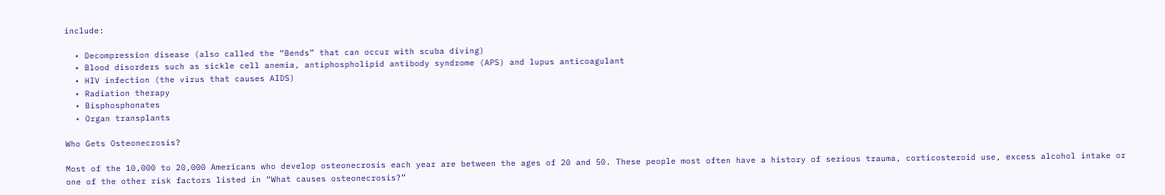include:

  • Decompression disease (also called the “Bends” that can occur with scuba diving)
  • Blood disorders such as sickle cell anemia, antiphospholipid antibody syndrome (APS) and lupus anticoagulant
  • HIV infection (the virus that causes AIDS)
  • Radiation therapy
  • Bisphosphonates
  • Organ transplants

Who Gets Osteonecrosis?

Most of the 10,000 to 20,000 Americans who develop osteonecrosis each year are between the ages of 20 and 50. These people most often have a history of serious trauma, corticosteroid use, excess alcohol intake or one of the other risk factors listed in “What causes osteonecrosis?”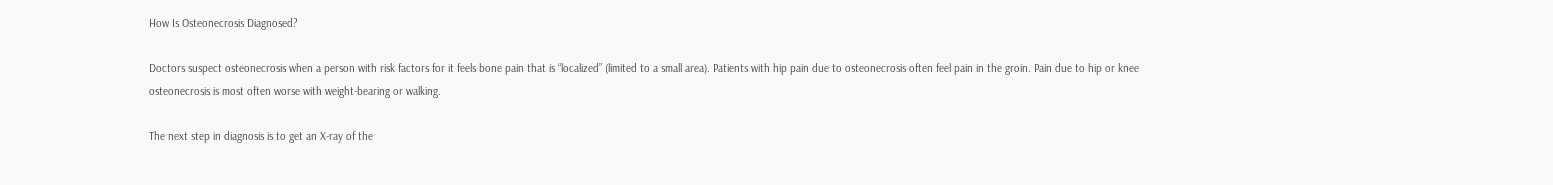How Is Osteonecrosis Diagnosed?

Doctors suspect osteonecrosis when a person with risk factors for it feels bone pain that is “localized” (limited to a small area). Patients with hip pain due to osteonecrosis often feel pain in the groin. Pain due to hip or knee osteonecrosis is most often worse with weight-bearing or walking.

The next step in diagnosis is to get an X-ray of the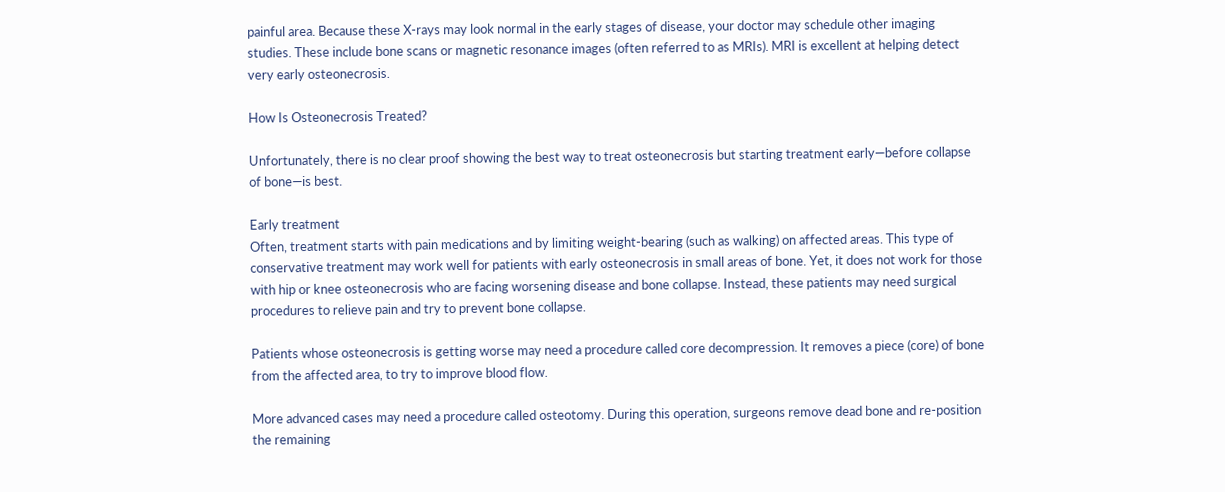painful area. Because these X-rays may look normal in the early stages of disease, your doctor may schedule other imaging studies. These include bone scans or magnetic resonance images (often referred to as MRIs). MRI is excellent at helping detect very early osteonecrosis.

How Is Osteonecrosis Treated?

Unfortunately, there is no clear proof showing the best way to treat osteonecrosis but starting treatment early—before collapse of bone—is best.

Early treatment
Often, treatment starts with pain medications and by limiting weight-bearing (such as walking) on affected areas. This type of conservative treatment may work well for patients with early osteonecrosis in small areas of bone. Yet, it does not work for those with hip or knee osteonecrosis who are facing worsening disease and bone collapse. Instead, these patients may need surgical procedures to relieve pain and try to prevent bone collapse.

Patients whose osteonecrosis is getting worse may need a procedure called core decompression. It removes a piece (core) of bone from the affected area, to try to improve blood flow.

More advanced cases may need a procedure called osteotomy. During this operation, surgeons remove dead bone and re-position the remaining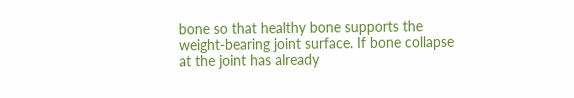bone so that healthy bone supports the weight-bearing joint surface. If bone collapse at the joint has already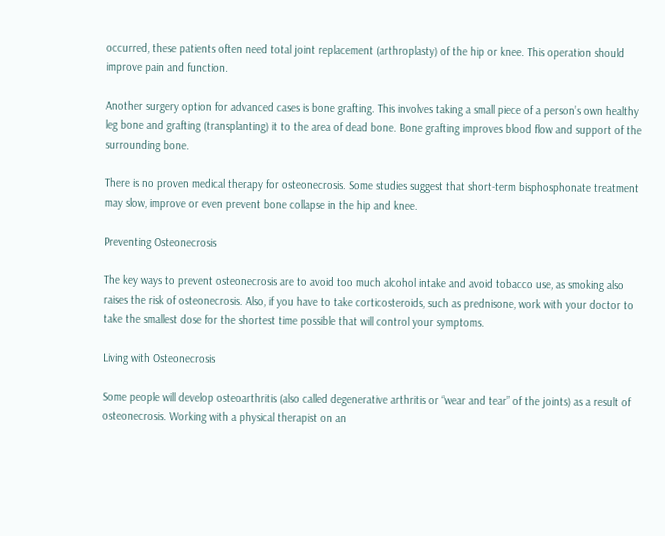occurred, these patients often need total joint replacement (arthroplasty) of the hip or knee. This operation should improve pain and function.

Another surgery option for advanced cases is bone grafting. This involves taking a small piece of a person’s own healthy leg bone and grafting (transplanting) it to the area of dead bone. Bone grafting improves blood flow and support of the surrounding bone.

There is no proven medical therapy for osteonecrosis. Some studies suggest that short-term bisphosphonate treatment may slow, improve or even prevent bone collapse in the hip and knee.

Preventing Osteonecrosis

The key ways to prevent osteonecrosis are to avoid too much alcohol intake and avoid tobacco use, as smoking also raises the risk of osteonecrosis. Also, if you have to take corticosteroids, such as prednisone, work with your doctor to take the smallest dose for the shortest time possible that will control your symptoms.

Living with Osteonecrosis

Some people will develop osteoarthritis (also called degenerative arthritis or “wear and tear” of the joints) as a result of osteonecrosis. Working with a physical therapist on an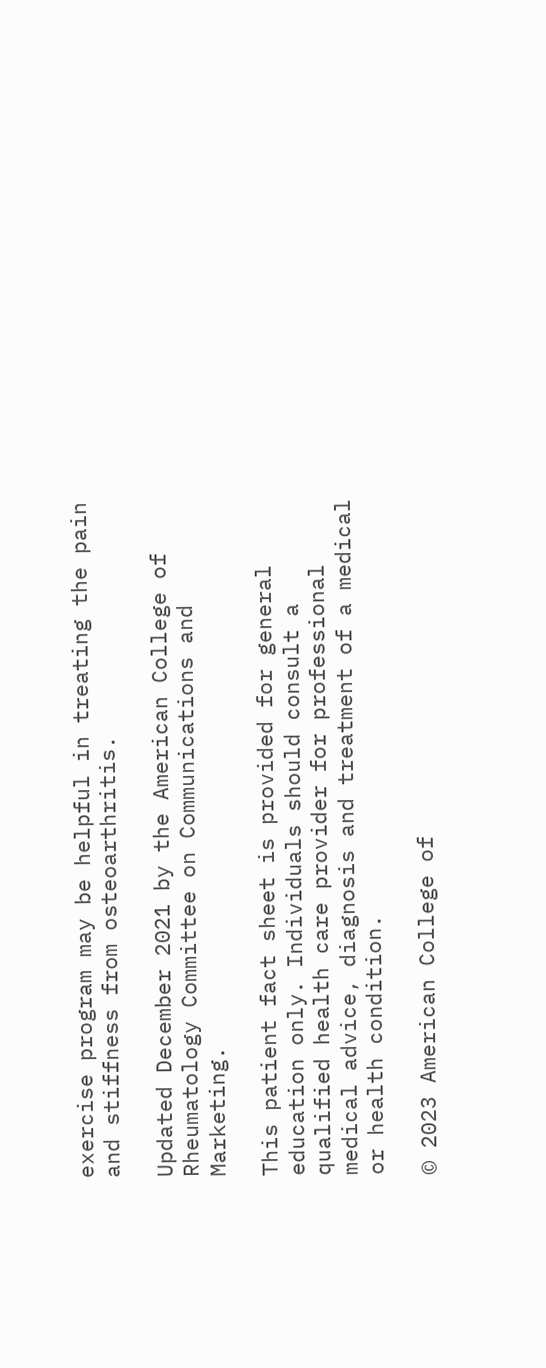exercise program may be helpful in treating the pain and stiffness from osteoarthritis.

Updated December 2021 by the American College of Rheumatology Committee on Communications and Marketing.

This patient fact sheet is provided for general education only. Individuals should consult a qualified health care provider for professional medical advice, diagnosis and treatment of a medical or health condition.

© 2023 American College of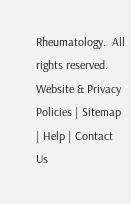Rheumatology.  All rights reserved.  Website & Privacy Policies | Sitemap | Help | Contact Us